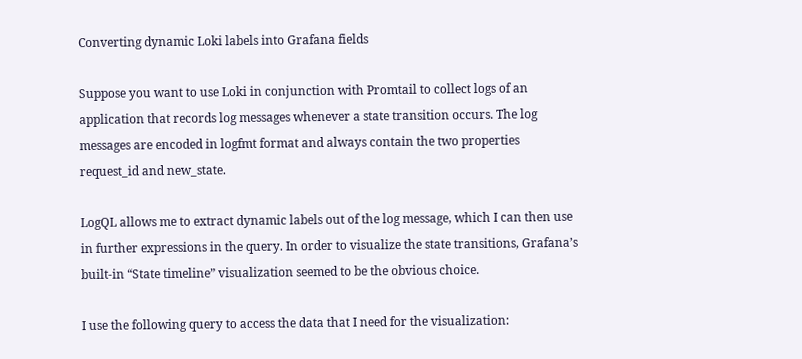Converting dynamic Loki labels into Grafana fields

Suppose you want to use Loki in conjunction with Promtail to collect logs of an application that records log messages whenever a state transition occurs. The log messages are encoded in logfmt format and always contain the two properties request_id and new_state.

LogQL allows me to extract dynamic labels out of the log message, which I can then use in further expressions in the query. In order to visualize the state transitions, Grafana’s built-in “State timeline” visualization seemed to be the obvious choice.

I use the following query to access the data that I need for the visualization: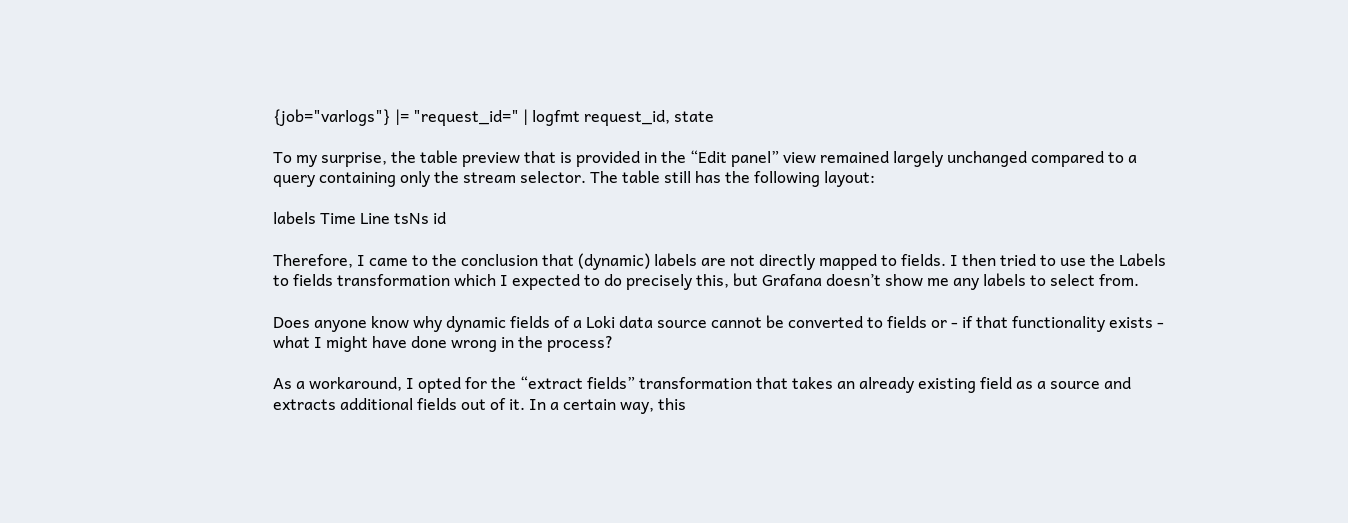{job="varlogs"} |= "request_id=" | logfmt request_id, state

To my surprise, the table preview that is provided in the “Edit panel” view remained largely unchanged compared to a query containing only the stream selector. The table still has the following layout:

labels Time Line tsNs id

Therefore, I came to the conclusion that (dynamic) labels are not directly mapped to fields. I then tried to use the Labels to fields transformation which I expected to do precisely this, but Grafana doesn’t show me any labels to select from.

Does anyone know why dynamic fields of a Loki data source cannot be converted to fields or - if that functionality exists - what I might have done wrong in the process?

As a workaround, I opted for the “extract fields” transformation that takes an already existing field as a source and extracts additional fields out of it. In a certain way, this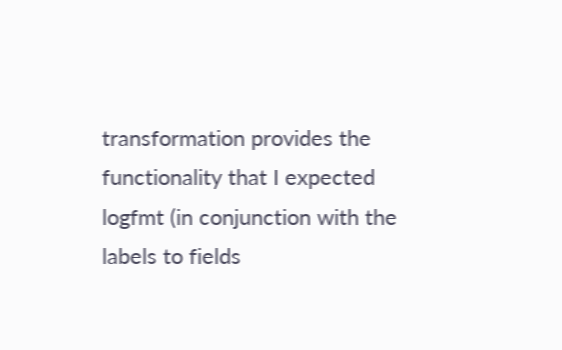transformation provides the functionality that I expected logfmt (in conjunction with the labels to fields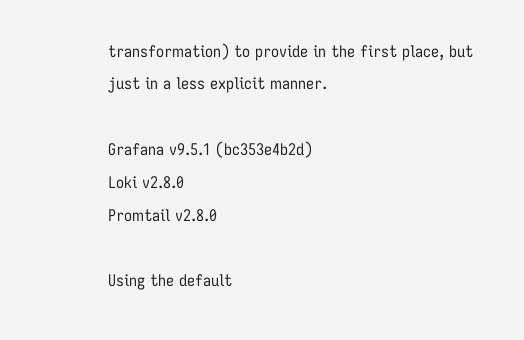transformation) to provide in the first place, but just in a less explicit manner.

Grafana v9.5.1 (bc353e4b2d)
Loki v2.8.0
Promtail v2.8.0

Using the default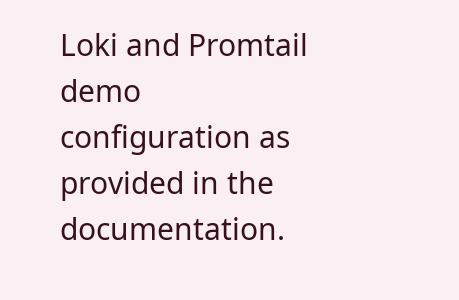Loki and Promtail demo configuration as provided in the documentation.